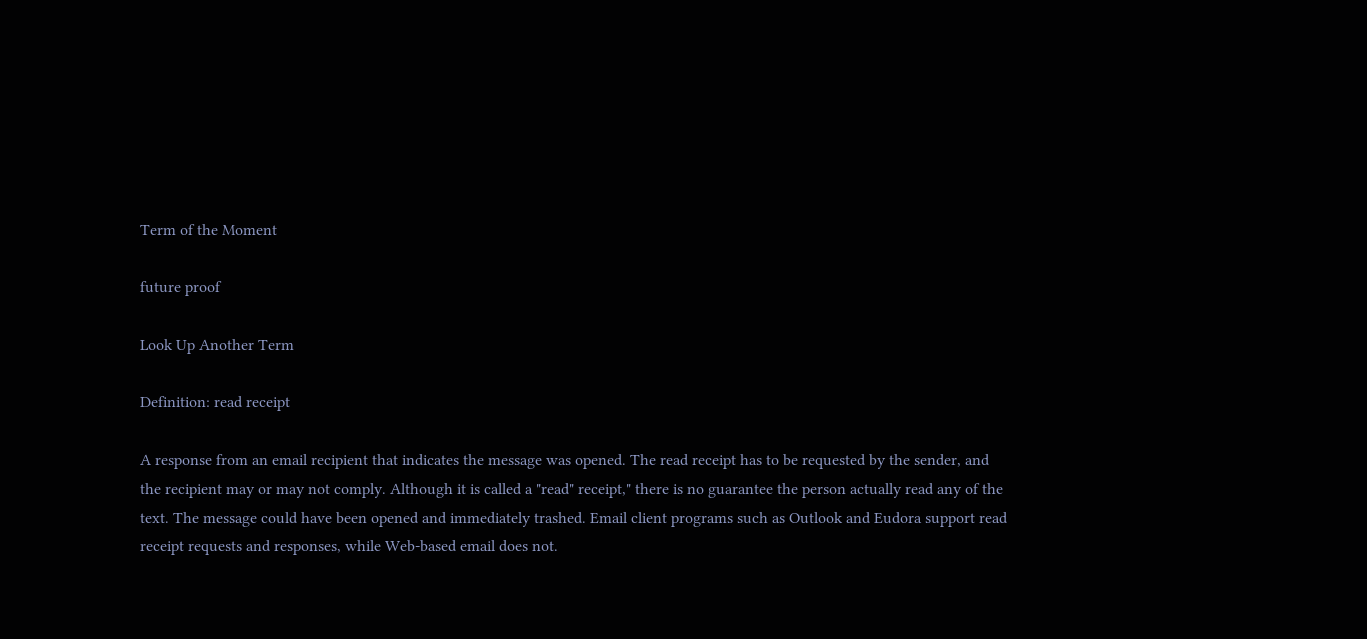Term of the Moment

future proof

Look Up Another Term

Definition: read receipt

A response from an email recipient that indicates the message was opened. The read receipt has to be requested by the sender, and the recipient may or may not comply. Although it is called a "read" receipt," there is no guarantee the person actually read any of the text. The message could have been opened and immediately trashed. Email client programs such as Outlook and Eudora support read receipt requests and responses, while Web-based email does not.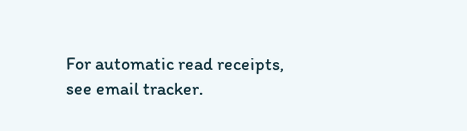For automatic read receipts, see email tracker.